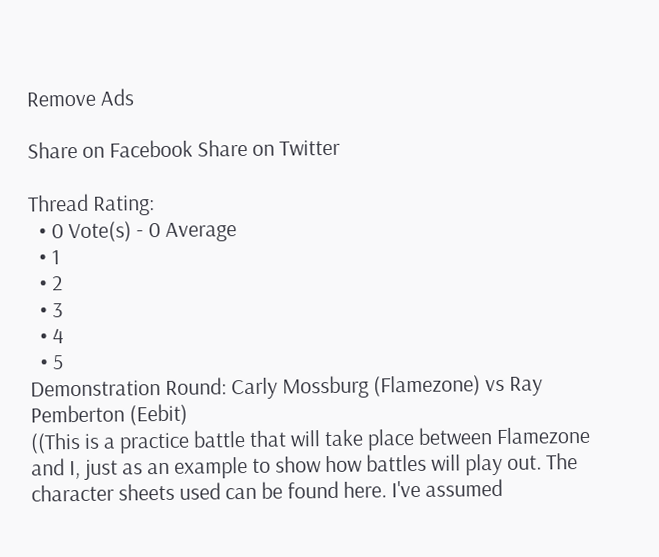Remove Ads

Share on Facebook Share on Twitter

Thread Rating:
  • 0 Vote(s) - 0 Average
  • 1
  • 2
  • 3
  • 4
  • 5
Demonstration Round: Carly Mossburg (Flamezone) vs Ray Pemberton (Eebit)
((This is a practice battle that will take place between Flamezone and I, just as an example to show how battles will play out. The character sheets used can be found here. I've assumed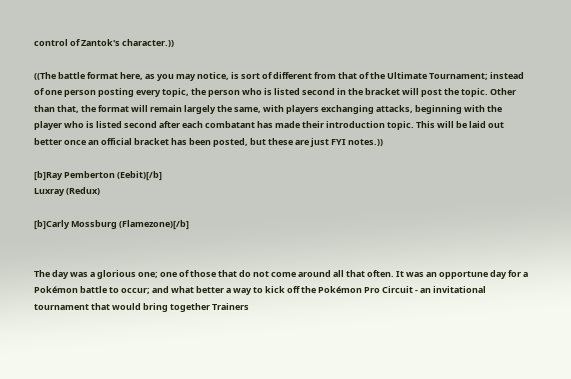control of Zantok's character.))

((The battle format here, as you may notice, is sort of different from that of the Ultimate Tournament; instead of one person posting every topic, the person who is listed second in the bracket will post the topic. Other than that, the format will remain largely the same, with players exchanging attacks, beginning with the player who is listed second after each combatant has made their introduction topic. This will be laid out better once an official bracket has been posted, but these are just FYI notes.))

[b]Ray Pemberton (Eebit)[/b]
Luxray (Redux)

[b]Carly Mossburg (Flamezone)[/b]


The day was a glorious one; one of those that do not come around all that often. It was an opportune day for a Pokémon battle to occur; and what better a way to kick off the Pokémon Pro Circuit - an invitational tournament that would bring together Trainers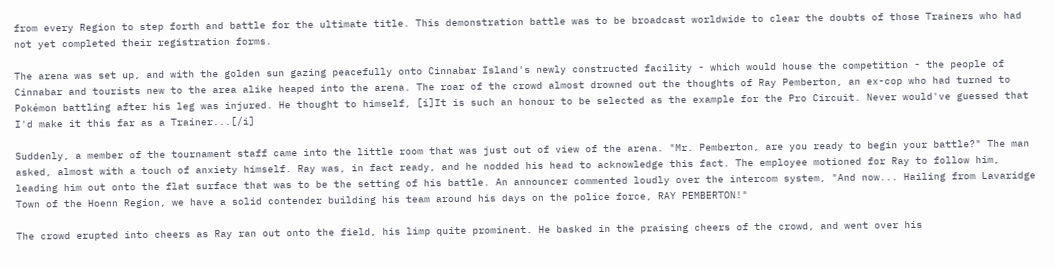from every Region to step forth and battle for the ultimate title. This demonstration battle was to be broadcast worldwide to clear the doubts of those Trainers who had not yet completed their registration forms.

The arena was set up, and with the golden sun gazing peacefully onto Cinnabar Island's newly constructed facility - which would house the competition - the people of Cinnabar and tourists new to the area alike heaped into the arena. The roar of the crowd almost drowned out the thoughts of Ray Pemberton, an ex-cop who had turned to Pokémon battling after his leg was injured. He thought to himself, [i]It is such an honour to be selected as the example for the Pro Circuit. Never would've guessed that I'd make it this far as a Trainer...[/i]

Suddenly, a member of the tournament staff came into the little room that was just out of view of the arena. "Mr. Pemberton, are you ready to begin your battle?" The man asked, almost with a touch of anxiety himself. Ray was, in fact ready, and he nodded his head to acknowledge this fact. The employee motioned for Ray to follow him, leading him out onto the flat surface that was to be the setting of his battle. An announcer commented loudly over the intercom system, "And now... Hailing from Lavaridge Town of the Hoenn Region, we have a solid contender building his team around his days on the police force, RAY PEMBERTON!"

The crowd erupted into cheers as Ray ran out onto the field, his limp quite prominent. He basked in the praising cheers of the crowd, and went over his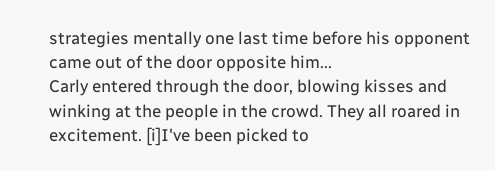strategies mentally one last time before his opponent came out of the door opposite him...
Carly entered through the door, blowing kisses and winking at the people in the crowd. They all roared in excitement. [i]I've been picked to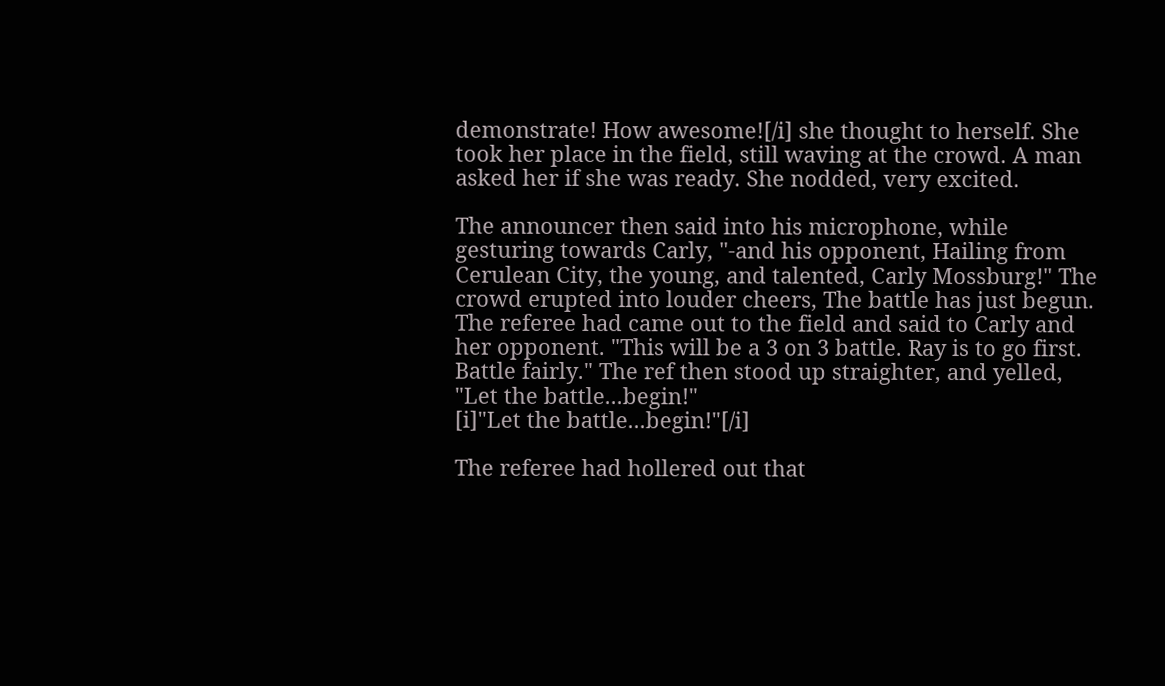demonstrate! How awesome![/i] she thought to herself. She took her place in the field, still waving at the crowd. A man asked her if she was ready. She nodded, very excited.

The announcer then said into his microphone, while gesturing towards Carly, "-and his opponent, Hailing from Cerulean City, the young, and talented, Carly Mossburg!" The crowd erupted into louder cheers, The battle has just begun. The referee had came out to the field and said to Carly and her opponent. "This will be a 3 on 3 battle. Ray is to go first. Battle fairly." The ref then stood up straighter, and yelled, "Let the battle...begin!"
[i]"Let the battle...begin!"[/i]

The referee had hollered out that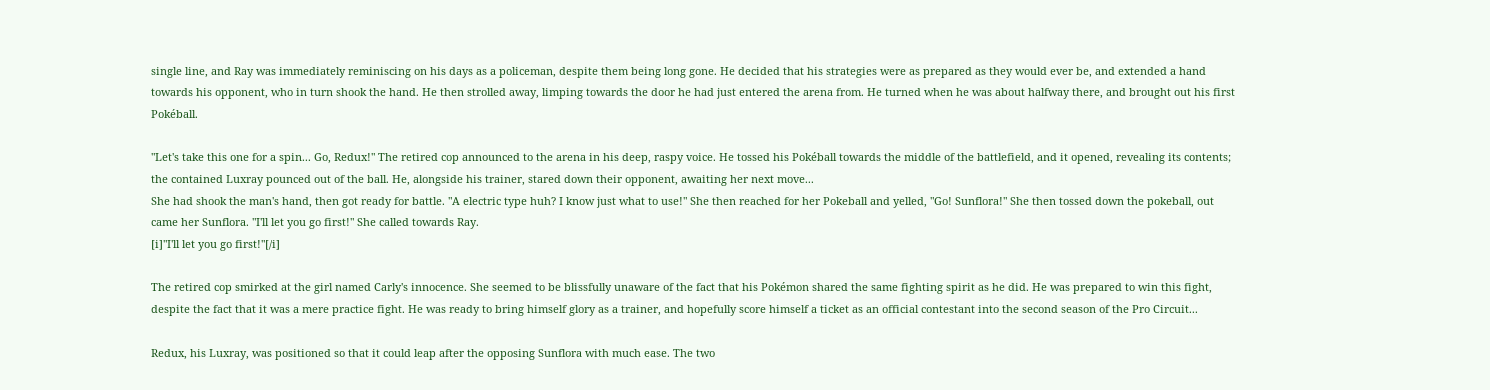single line, and Ray was immediately reminiscing on his days as a policeman, despite them being long gone. He decided that his strategies were as prepared as they would ever be, and extended a hand towards his opponent, who in turn shook the hand. He then strolled away, limping towards the door he had just entered the arena from. He turned when he was about halfway there, and brought out his first Pokéball.

"Let's take this one for a spin... Go, Redux!" The retired cop announced to the arena in his deep, raspy voice. He tossed his Pokéball towards the middle of the battlefield, and it opened, revealing its contents; the contained Luxray pounced out of the ball. He, alongside his trainer, stared down their opponent, awaiting her next move...
She had shook the man's hand, then got ready for battle. "A electric type huh? I know just what to use!" She then reached for her Pokeball and yelled, "Go! Sunflora!" She then tossed down the pokeball, out came her Sunflora. "I'll let you go first!" She called towards Ray.
[i]"I'll let you go first!"[/i]

The retired cop smirked at the girl named Carly's innocence. She seemed to be blissfully unaware of the fact that his Pokémon shared the same fighting spirit as he did. He was prepared to win this fight, despite the fact that it was a mere practice fight. He was ready to bring himself glory as a trainer, and hopefully score himself a ticket as an official contestant into the second season of the Pro Circuit...

Redux, his Luxray, was positioned so that it could leap after the opposing Sunflora with much ease. The two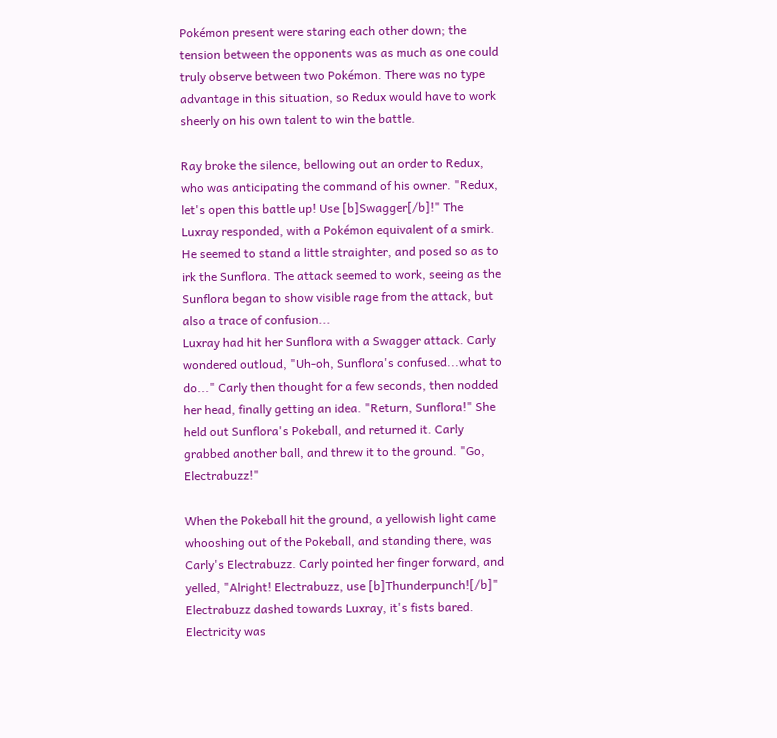Pokémon present were staring each other down; the tension between the opponents was as much as one could truly observe between two Pokémon. There was no type advantage in this situation, so Redux would have to work sheerly on his own talent to win the battle.

Ray broke the silence, bellowing out an order to Redux, who was anticipating the command of his owner. "Redux, let's open this battle up! Use [b]Swagger[/b]!" The Luxray responded, with a Pokémon equivalent of a smirk. He seemed to stand a little straighter, and posed so as to irk the Sunflora. The attack seemed to work, seeing as the Sunflora began to show visible rage from the attack, but also a trace of confusion...
Luxray had hit her Sunflora with a Swagger attack. Carly wondered outloud, "Uh-oh, Sunflora's confused...what to do..." Carly then thought for a few seconds, then nodded her head, finally getting an idea. "Return, Sunflora!" She held out Sunflora's Pokeball, and returned it. Carly grabbed another ball, and threw it to the ground. "Go, Electrabuzz!"

When the Pokeball hit the ground, a yellowish light came whooshing out of the Pokeball, and standing there, was Carly's Electrabuzz. Carly pointed her finger forward, and yelled, "Alright! Electrabuzz, use [b]Thunderpunch![/b]" Electrabuzz dashed towards Luxray, it's fists bared. Electricity was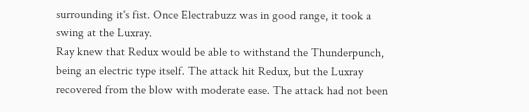surrounding it's fist. Once Electrabuzz was in good range, it took a swing at the Luxray.
Ray knew that Redux would be able to withstand the Thunderpunch, being an electric type itself. The attack hit Redux, but the Luxray recovered from the blow with moderate ease. The attack had not been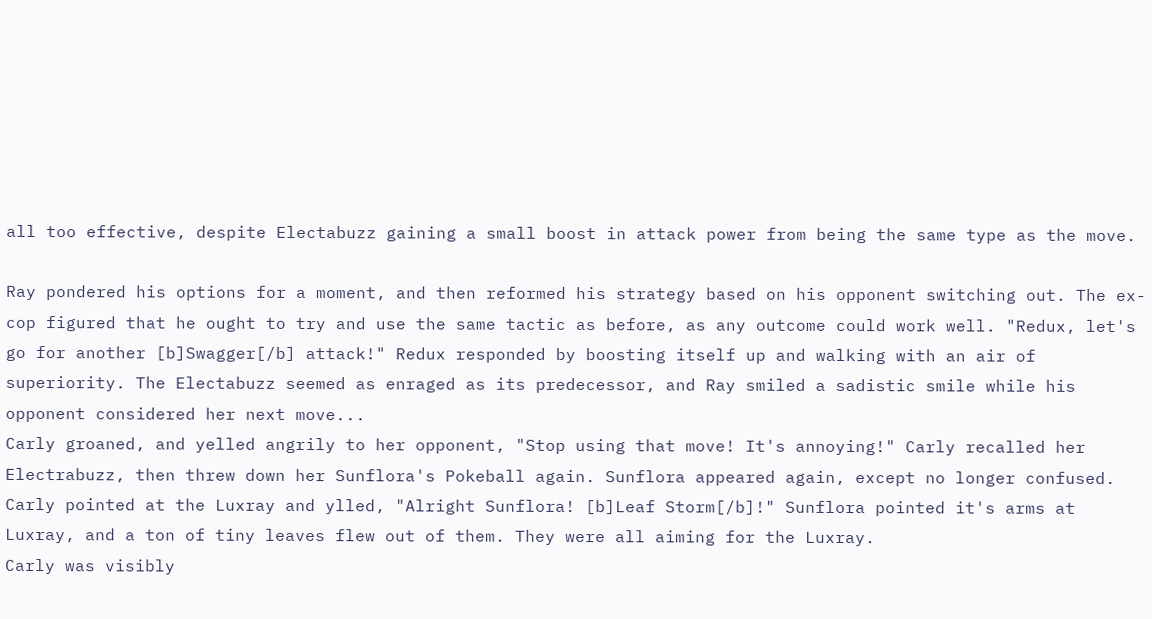all too effective, despite Electabuzz gaining a small boost in attack power from being the same type as the move.

Ray pondered his options for a moment, and then reformed his strategy based on his opponent switching out. The ex-cop figured that he ought to try and use the same tactic as before, as any outcome could work well. "Redux, let's go for another [b]Swagger[/b] attack!" Redux responded by boosting itself up and walking with an air of superiority. The Electabuzz seemed as enraged as its predecessor, and Ray smiled a sadistic smile while his opponent considered her next move...
Carly groaned, and yelled angrily to her opponent, "Stop using that move! It's annoying!" Carly recalled her Electrabuzz, then threw down her Sunflora's Pokeball again. Sunflora appeared again, except no longer confused. Carly pointed at the Luxray and ylled, "Alright Sunflora! [b]Leaf Storm[/b]!" Sunflora pointed it's arms at Luxray, and a ton of tiny leaves flew out of them. They were all aiming for the Luxray.
Carly was visibly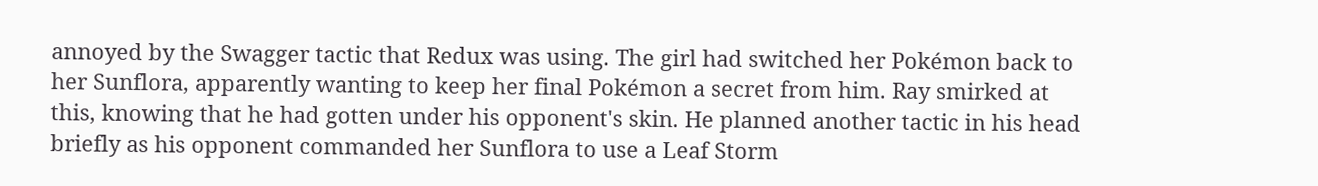annoyed by the Swagger tactic that Redux was using. The girl had switched her Pokémon back to her Sunflora, apparently wanting to keep her final Pokémon a secret from him. Ray smirked at this, knowing that he had gotten under his opponent's skin. He planned another tactic in his head briefly as his opponent commanded her Sunflora to use a Leaf Storm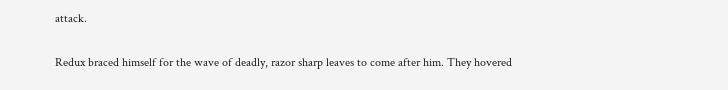attack.

Redux braced himself for the wave of deadly, razor sharp leaves to come after him. They hovered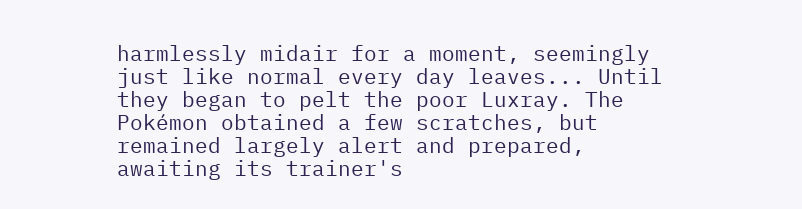harmlessly midair for a moment, seemingly just like normal every day leaves... Until they began to pelt the poor Luxray. The Pokémon obtained a few scratches, but remained largely alert and prepared, awaiting its trainer's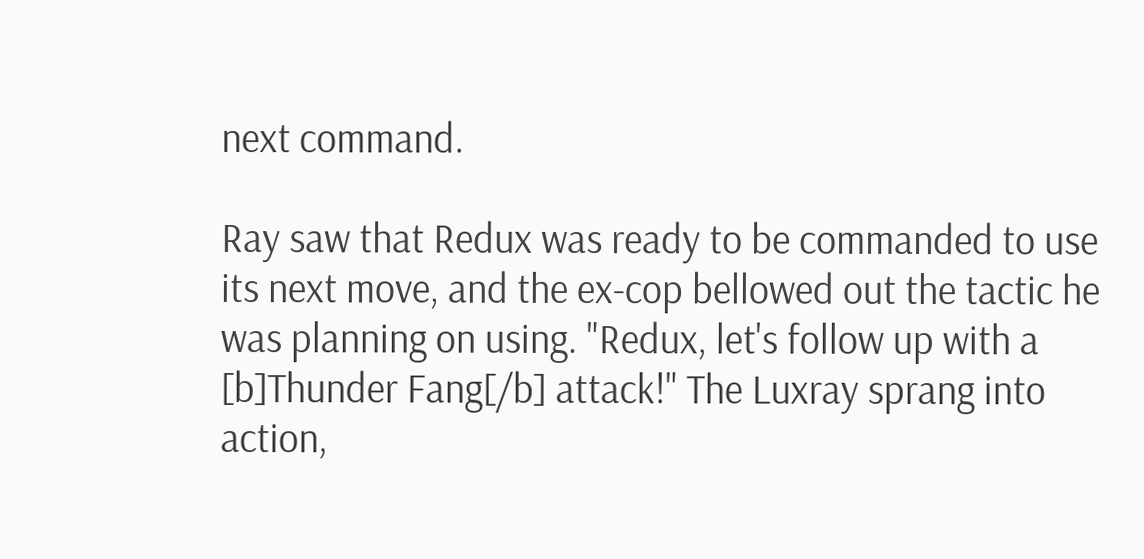next command.

Ray saw that Redux was ready to be commanded to use its next move, and the ex-cop bellowed out the tactic he was planning on using. "Redux, let's follow up with a [b]Thunder Fang[/b] attack!" The Luxray sprang into action,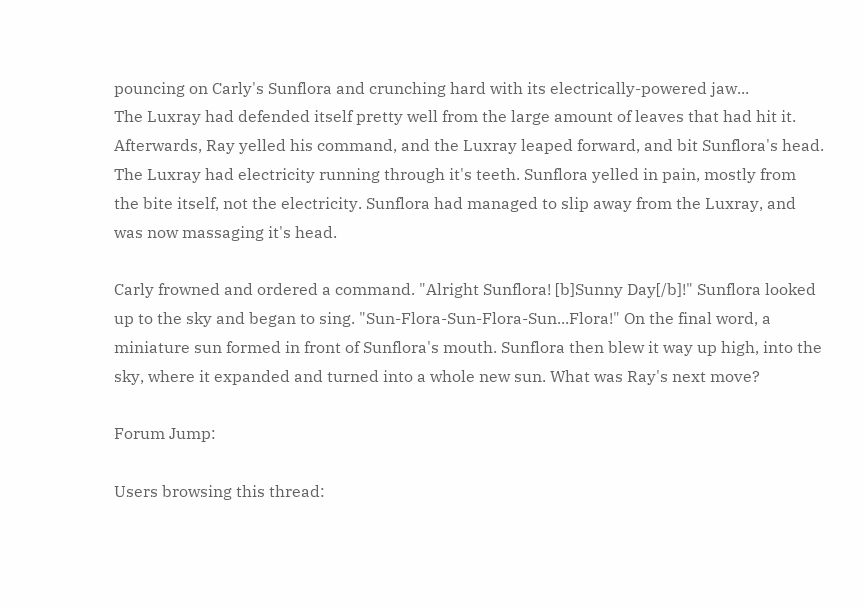pouncing on Carly's Sunflora and crunching hard with its electrically-powered jaw...
The Luxray had defended itself pretty well from the large amount of leaves that had hit it. Afterwards, Ray yelled his command, and the Luxray leaped forward, and bit Sunflora's head. The Luxray had electricity running through it's teeth. Sunflora yelled in pain, mostly from the bite itself, not the electricity. Sunflora had managed to slip away from the Luxray, and was now massaging it's head.

Carly frowned and ordered a command. "Alright Sunflora! [b]Sunny Day[/b]!" Sunflora looked up to the sky and began to sing. "Sun-Flora-Sun-Flora-Sun...Flora!" On the final word, a miniature sun formed in front of Sunflora's mouth. Sunflora then blew it way up high, into the sky, where it expanded and turned into a whole new sun. What was Ray's next move?

Forum Jump:

Users browsing this thread: